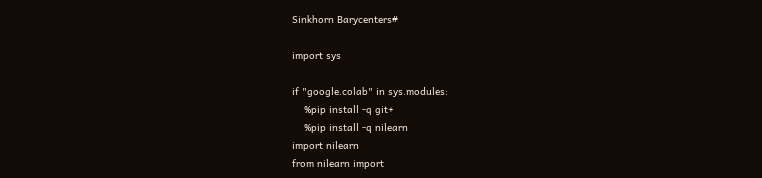Sinkhorn Barycenters#

import sys

if "google.colab" in sys.modules:
    %pip install -q git+
    %pip install -q nilearn
import nilearn
from nilearn import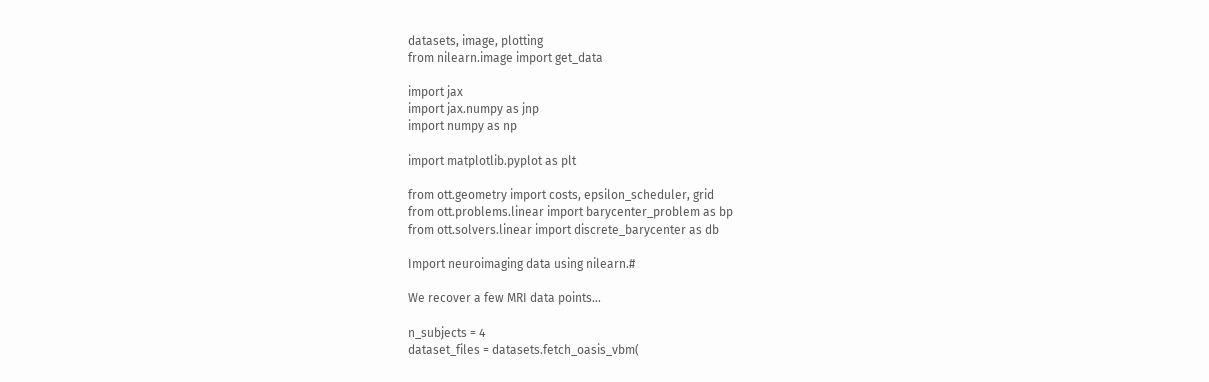datasets, image, plotting
from nilearn.image import get_data

import jax
import jax.numpy as jnp
import numpy as np

import matplotlib.pyplot as plt

from ott.geometry import costs, epsilon_scheduler, grid
from ott.problems.linear import barycenter_problem as bp
from ott.solvers.linear import discrete_barycenter as db

Import neuroimaging data using nilearn.#

We recover a few MRI data points…

n_subjects = 4
dataset_files = datasets.fetch_oasis_vbm(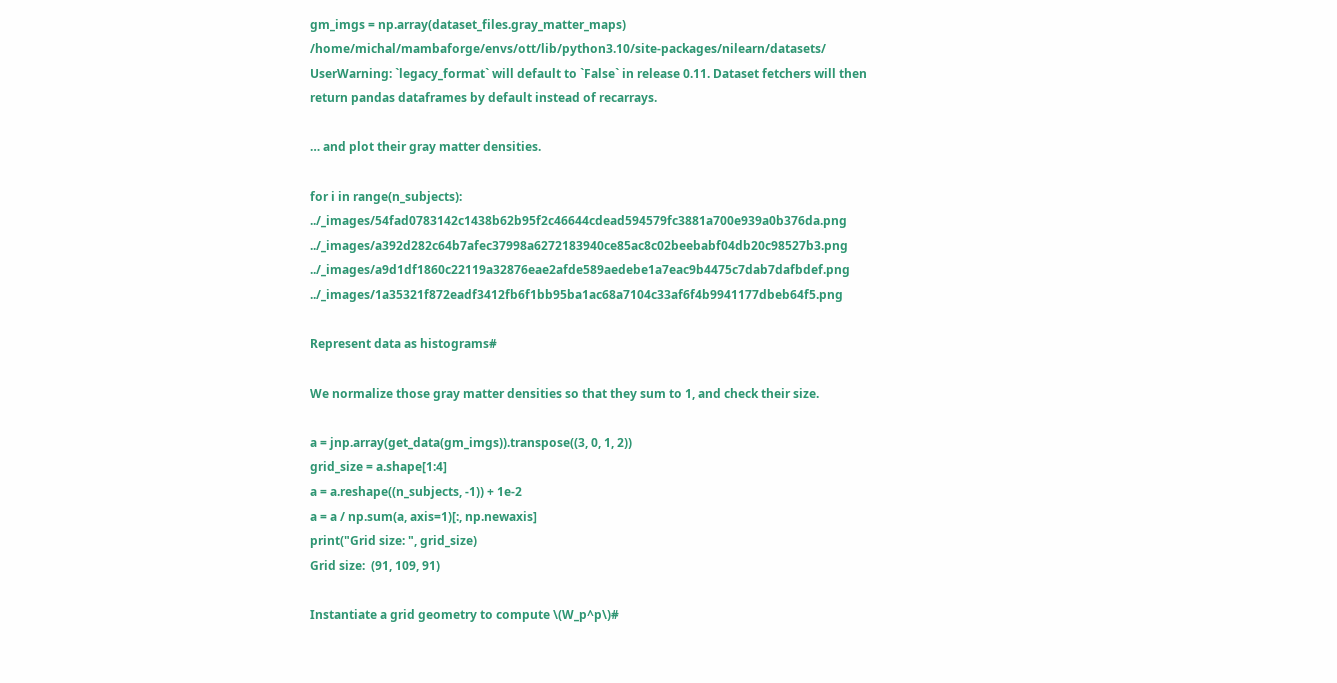gm_imgs = np.array(dataset_files.gray_matter_maps)
/home/michal/mambaforge/envs/ott/lib/python3.10/site-packages/nilearn/datasets/ UserWarning: `legacy_format` will default to `False` in release 0.11. Dataset fetchers will then return pandas dataframes by default instead of recarrays.

… and plot their gray matter densities.

for i in range(n_subjects):
../_images/54fad0783142c1438b62b95f2c46644cdead594579fc3881a700e939a0b376da.png ../_images/a392d282c64b7afec37998a6272183940ce85ac8c02beebabf04db20c98527b3.png ../_images/a9d1df1860c22119a32876eae2afde589aedebe1a7eac9b4475c7dab7dafbdef.png ../_images/1a35321f872eadf3412fb6f1bb95ba1ac68a7104c33af6f4b9941177dbeb64f5.png

Represent data as histograms#

We normalize those gray matter densities so that they sum to 1, and check their size.

a = jnp.array(get_data(gm_imgs)).transpose((3, 0, 1, 2))
grid_size = a.shape[1:4]
a = a.reshape((n_subjects, -1)) + 1e-2
a = a / np.sum(a, axis=1)[:, np.newaxis]
print("Grid size: ", grid_size)
Grid size:  (91, 109, 91)

Instantiate a grid geometry to compute \(W_p^p\)#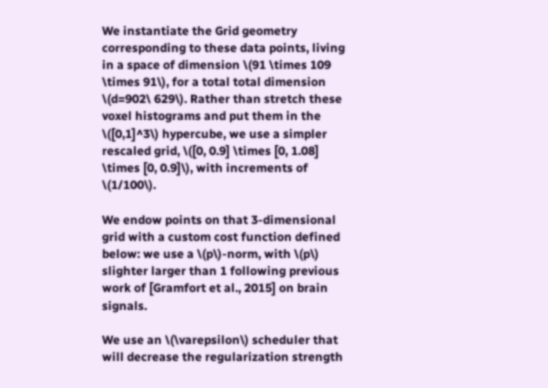We instantiate the Grid geometry corresponding to these data points, living in a space of dimension \(91 \times 109 \times 91\), for a total total dimension \(d=902\ 629\). Rather than stretch these voxel histograms and put them in the \([0,1]^3\) hypercube, we use a simpler rescaled grid, \([0, 0.9] \times [0, 1.08] \times [0, 0.9]\), with increments of \(1/100\).

We endow points on that 3-dimensional grid with a custom cost function defined below: we use a \(p\)-norm, with \(p\) slighter larger than 1 following previous work of [Gramfort et al., 2015] on brain signals.

We use an \(\varepsilon\) scheduler that will decrease the regularization strength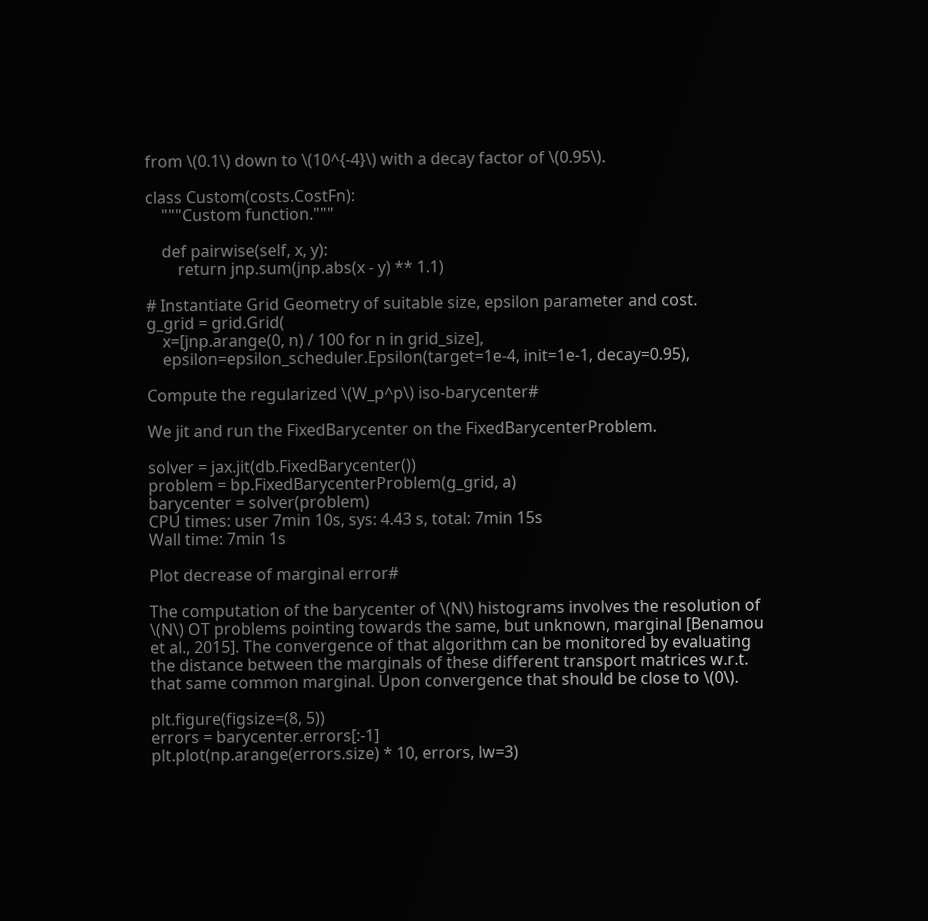from \(0.1\) down to \(10^{-4}\) with a decay factor of \(0.95\).

class Custom(costs.CostFn):
    """Custom function."""

    def pairwise(self, x, y):
        return jnp.sum(jnp.abs(x - y) ** 1.1)

# Instantiate Grid Geometry of suitable size, epsilon parameter and cost.
g_grid = grid.Grid(
    x=[jnp.arange(0, n) / 100 for n in grid_size],
    epsilon=epsilon_scheduler.Epsilon(target=1e-4, init=1e-1, decay=0.95),

Compute the regularized \(W_p^p\) iso-barycenter#

We jit and run the FixedBarycenter on the FixedBarycenterProblem.

solver = jax.jit(db.FixedBarycenter())
problem = bp.FixedBarycenterProblem(g_grid, a)
barycenter = solver(problem)
CPU times: user 7min 10s, sys: 4.43 s, total: 7min 15s
Wall time: 7min 1s

Plot decrease of marginal error#

The computation of the barycenter of \(N\) histograms involves the resolution of \(N\) OT problems pointing towards the same, but unknown, marginal [Benamou et al., 2015]. The convergence of that algorithm can be monitored by evaluating the distance between the marginals of these different transport matrices w.r.t. that same common marginal. Upon convergence that should be close to \(0\).

plt.figure(figsize=(8, 5))
errors = barycenter.errors[:-1]
plt.plot(np.arange(errors.size) * 10, errors, lw=3)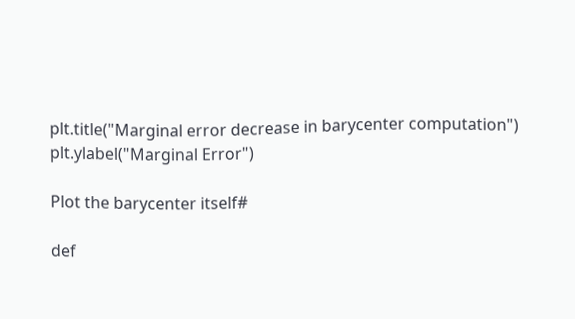plt.title("Marginal error decrease in barycenter computation")
plt.ylabel("Marginal Error")

Plot the barycenter itself#

def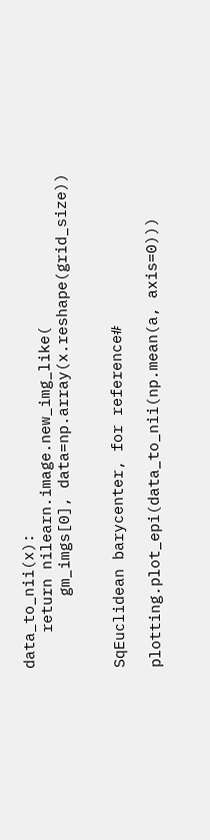data_to_nii(x):
    return nilearn.image.new_img_like(
        gm_imgs[0], data=np.array(x.reshape(grid_size))


SqEuclidean barycenter, for reference#

plotting.plot_epi(data_to_nii(np.mean(a, axis=0)))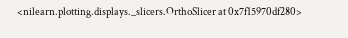<nilearn.plotting.displays._slicers.OrthoSlicer at 0x7f15970df280>